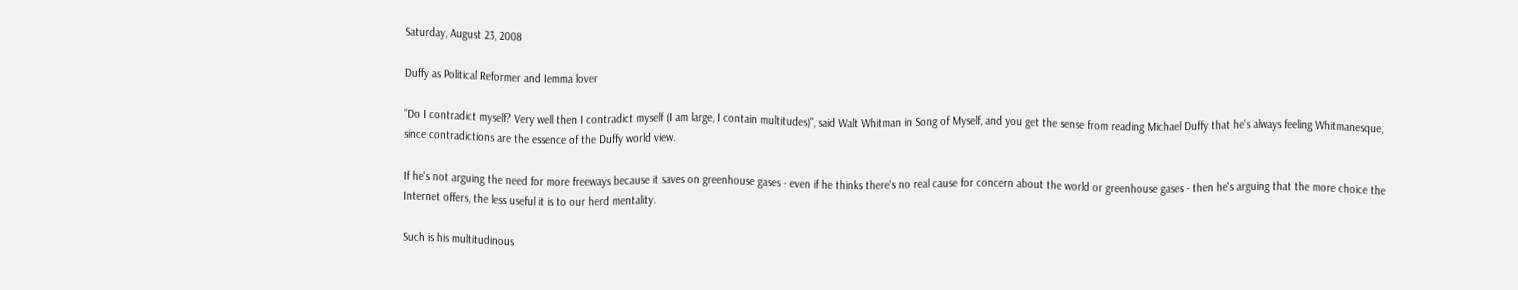Saturday, August 23, 2008

Duffy as Political Reformer and Iemma lover

"Do I contradict myself? Very well then I contradict myself (I am large, I contain multitudes)", said Walt Whitman in Song of Myself, and you get the sense from reading Michael Duffy that he's always feeling Whitmanesque, since contradictions are the essence of the Duffy world view.

If he's not arguing the need for more freeways because it saves on greenhouse gases - even if he thinks there's no real cause for concern about the world or greenhouse gases - then he's arguing that the more choice the Internet offers, the less useful it is to our herd mentality.

Such is his multitudinous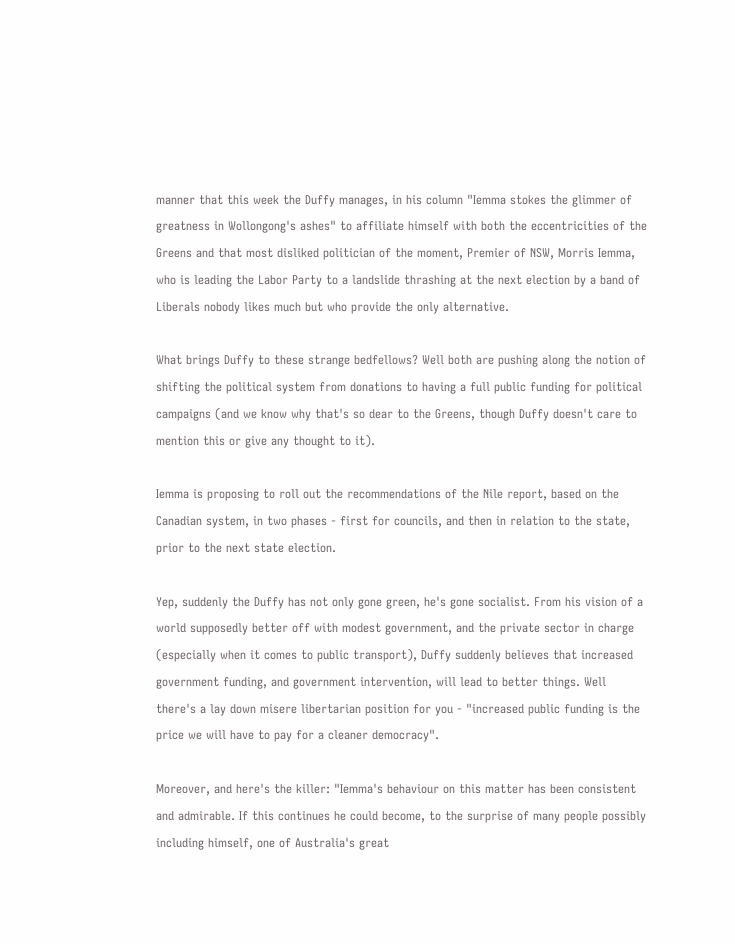manner that this week the Duffy manages, in his column "Iemma stokes the glimmer of greatness in Wollongong's ashes" to affiliate himself with both the eccentricities of the Greens and that most disliked politician of the moment, Premier of NSW, Morris Iemma, who is leading the Labor Party to a landslide thrashing at the next election by a band of Liberals nobody likes much but who provide the only alternative.

What brings Duffy to these strange bedfellows? Well both are pushing along the notion of shifting the political system from donations to having a full public funding for political campaigns (and we know why that's so dear to the Greens, though Duffy doesn't care to mention this or give any thought to it).

Iemma is proposing to roll out the recommendations of the Nile report, based on the Canadian system, in two phases - first for councils, and then in relation to the state, prior to the next state election.

Yep, suddenly the Duffy has not only gone green, he's gone socialist. From his vision of a world supposedly better off with modest government, and the private sector in charge (especially when it comes to public transport), Duffy suddenly believes that increased government funding, and government intervention, will lead to better things. Well there's a lay down misere libertarian position for you - "increased public funding is the price we will have to pay for a cleaner democracy".

Moreover, and here's the killer: "Iemma's behaviour on this matter has been consistent and admirable. If this continues he could become, to the surprise of many people possibly including himself, one of Australia's great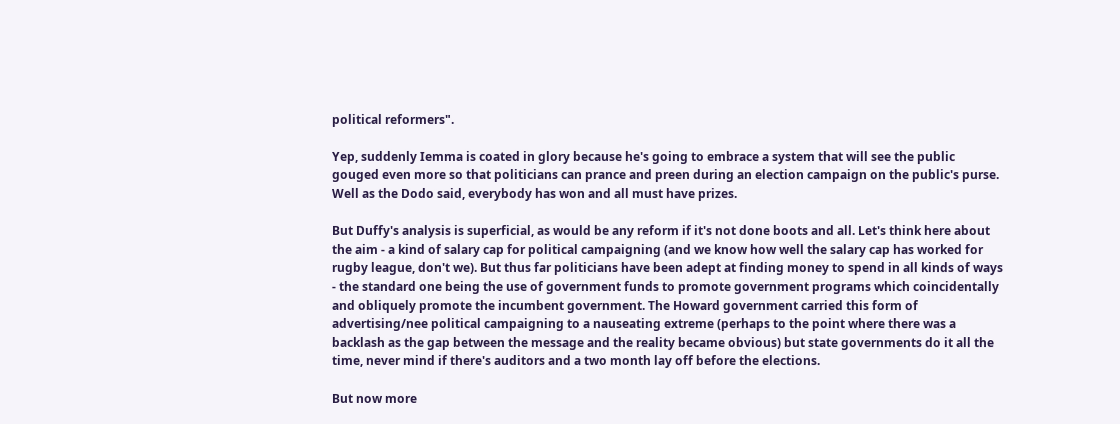political reformers".

Yep, suddenly Iemma is coated in glory because he's going to embrace a system that will see the public gouged even more so that politicians can prance and preen during an election campaign on the public's purse. Well as the Dodo said, everybody has won and all must have prizes.

But Duffy's analysis is superficial, as would be any reform if it's not done boots and all. Let's think here about the aim - a kind of salary cap for political campaigning (and we know how well the salary cap has worked for rugby league, don't we). But thus far politicians have been adept at finding money to spend in all kinds of ways - the standard one being the use of government funds to promote government programs which coincidentally and obliquely promote the incumbent government. The Howard government carried this form of advertising/nee political campaigning to a nauseating extreme (perhaps to the point where there was a backlash as the gap between the message and the reality became obvious) but state governments do it all the time, never mind if there's auditors and a two month lay off before the elections.

But now more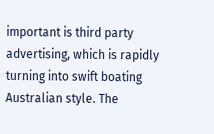important is third party advertising, which is rapidly turning into swift boating Australian style. The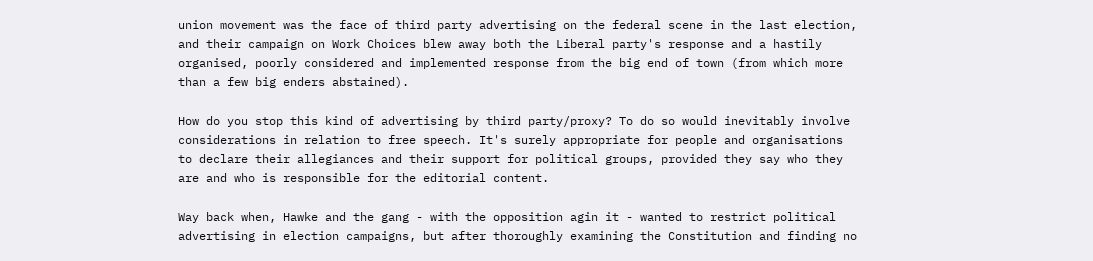union movement was the face of third party advertising on the federal scene in the last election, and their campaign on Work Choices blew away both the Liberal party's response and a hastily organised, poorly considered and implemented response from the big end of town (from which more than a few big enders abstained).

How do you stop this kind of advertising by third party/proxy? To do so would inevitably involve considerations in relation to free speech. It's surely appropriate for people and organisations to declare their allegiances and their support for political groups, provided they say who they are and who is responsible for the editorial content.

Way back when, Hawke and the gang - with the opposition agin it - wanted to restrict political advertising in election campaigns, but after thoroughly examining the Constitution and finding no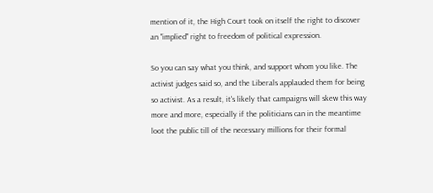mention of it, the High Court took on itself the right to discover an "implied" right to freedom of political expression.

So you can say what you think, and support whom you like. The activist judges said so, and the Liberals applauded them for being so activist. As a result, it's likely that campaigns will skew this way more and more, especially if the politicians can in the meantime loot the public till of the necessary millions for their formal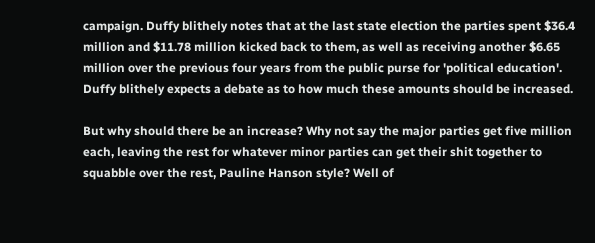campaign. Duffy blithely notes that at the last state election the parties spent $36.4 million and $11.78 million kicked back to them, as well as receiving another $6.65 million over the previous four years from the public purse for 'political education'. Duffy blithely expects a debate as to how much these amounts should be increased.

But why should there be an increase? Why not say the major parties get five million each, leaving the rest for whatever minor parties can get their shit together to squabble over the rest, Pauline Hanson style? Well of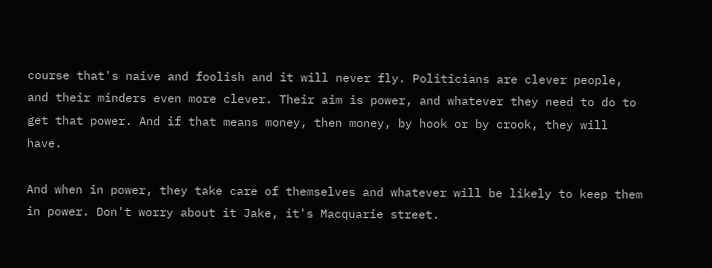course that's naive and foolish and it will never fly. Politicians are clever people, and their minders even more clever. Their aim is power, and whatever they need to do to get that power. And if that means money, then money, by hook or by crook, they will have.

And when in power, they take care of themselves and whatever will be likely to keep them in power. Don't worry about it Jake, it's Macquarie street.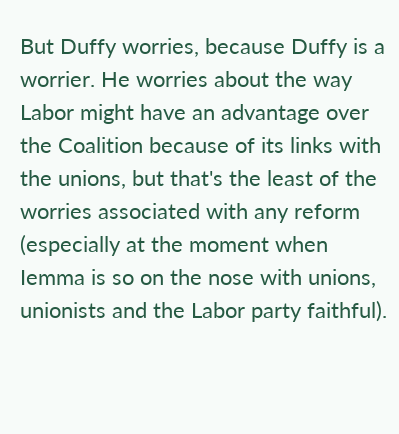But Duffy worries, because Duffy is a worrier. He worries about the way Labor might have an advantage over the Coalition because of its links with the unions, but that's the least of the worries associated with any reform (especially at the moment when Iemma is so on the nose with unions, unionists and the Labor party faithful).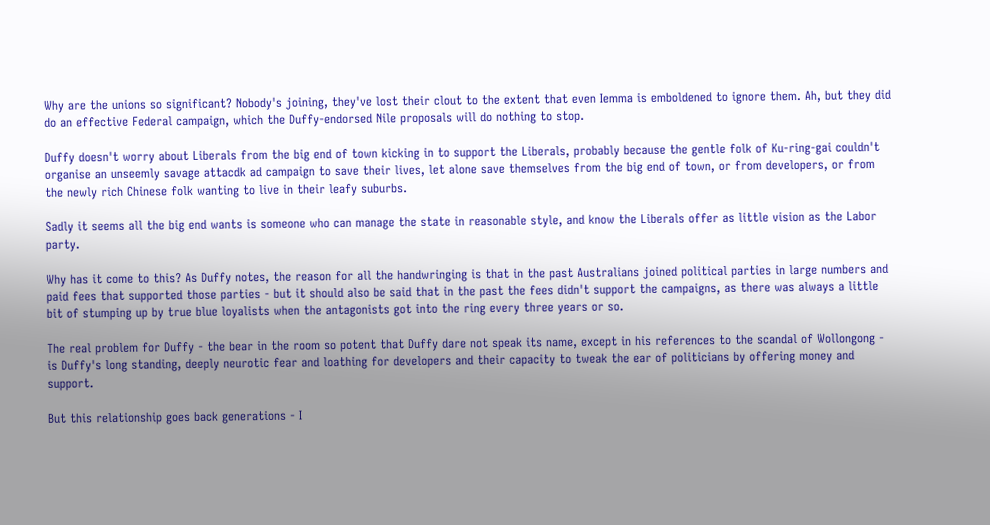Why are the unions so significant? Nobody's joining, they've lost their clout to the extent that even Iemma is emboldened to ignore them. Ah, but they did do an effective Federal campaign, which the Duffy-endorsed Nile proposals will do nothing to stop.

Duffy doesn't worry about Liberals from the big end of town kicking in to support the Liberals, probably because the gentle folk of Ku-ring-gai couldn't organise an unseemly savage attacdk ad campaign to save their lives, let alone save themselves from the big end of town, or from developers, or from the newly rich Chinese folk wanting to live in their leafy suburbs.

Sadly it seems all the big end wants is someone who can manage the state in reasonable style, and know the Liberals offer as little vision as the Labor party.

Why has it come to this? As Duffy notes, the reason for all the handwringing is that in the past Australians joined political parties in large numbers and paid fees that supported those parties - but it should also be said that in the past the fees didn't support the campaigns, as there was always a little bit of stumping up by true blue loyalists when the antagonists got into the ring every three years or so.

The real problem for Duffy - the bear in the room so potent that Duffy dare not speak its name, except in his references to the scandal of Wollongong - is Duffy's long standing, deeply neurotic fear and loathing for developers and their capacity to tweak the ear of politicians by offering money and support.

But this relationship goes back generations - I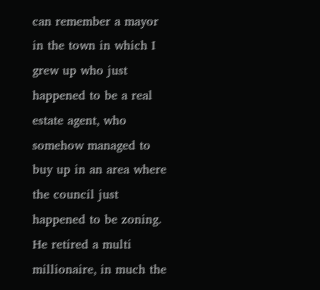can remember a mayor in the town in which I grew up who just happened to be a real estate agent, who somehow managed to buy up in an area where the council just happened to be zoning. He retired a multi millionaire, in much the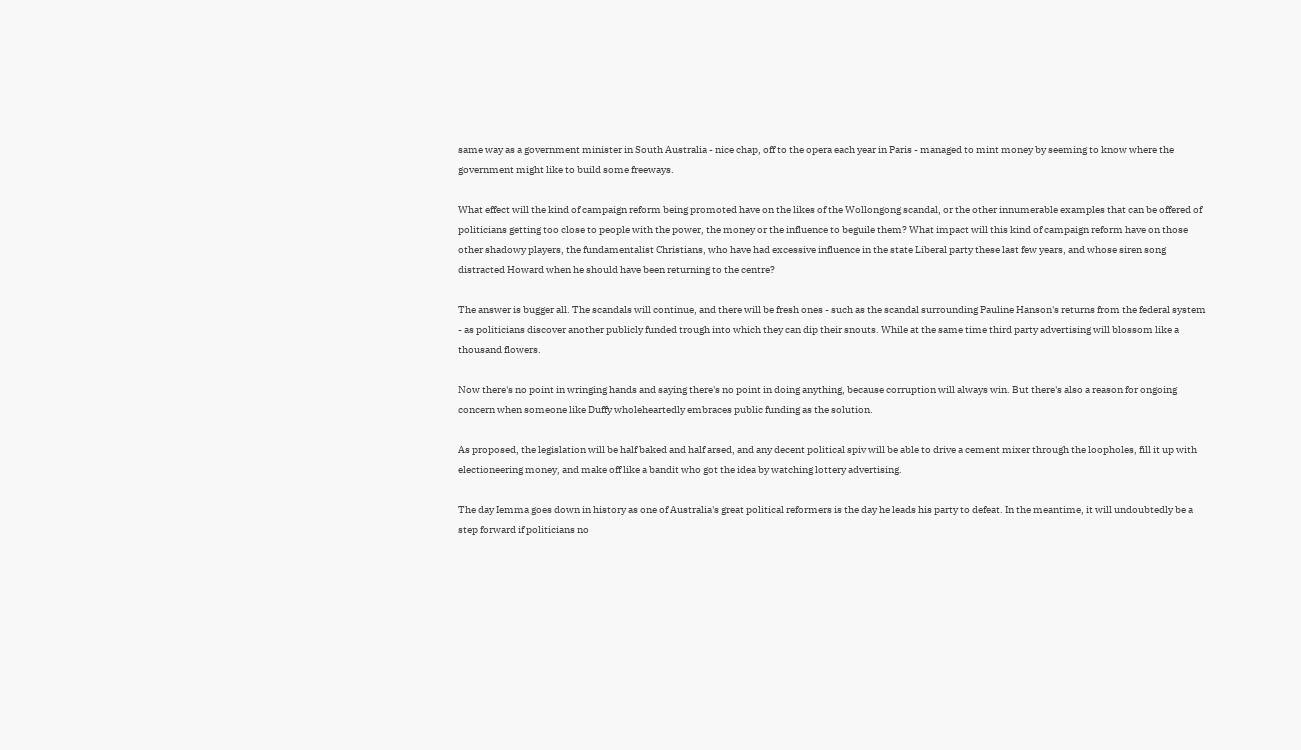same way as a government minister in South Australia - nice chap, off to the opera each year in Paris - managed to mint money by seeming to know where the government might like to build some freeways.

What effect will the kind of campaign reform being promoted have on the likes of the Wollongong scandal, or the other innumerable examples that can be offered of politicians getting too close to people with the power, the money or the influence to beguile them? What impact will this kind of campaign reform have on those other shadowy players, the fundamentalist Christians, who have had excessive influence in the state Liberal party these last few years, and whose siren song distracted Howard when he should have been returning to the centre?

The answer is bugger all. The scandals will continue, and there will be fresh ones - such as the scandal surrounding Pauline Hanson's returns from the federal system - as politicians discover another publicly funded trough into which they can dip their snouts. While at the same time third party advertising will blossom like a thousand flowers.

Now there's no point in wringing hands and saying there's no point in doing anything, because corruption will always win. But there's also a reason for ongoing concern when someone like Duffy wholeheartedly embraces public funding as the solution.

As proposed, the legislation will be half baked and half arsed, and any decent political spiv will be able to drive a cement mixer through the loopholes, fill it up with electioneering money, and make off like a bandit who got the idea by watching lottery advertising.

The day Iemma goes down in history as one of Australia's great political reformers is the day he leads his party to defeat. In the meantime, it will undoubtedly be a step forward if politicians no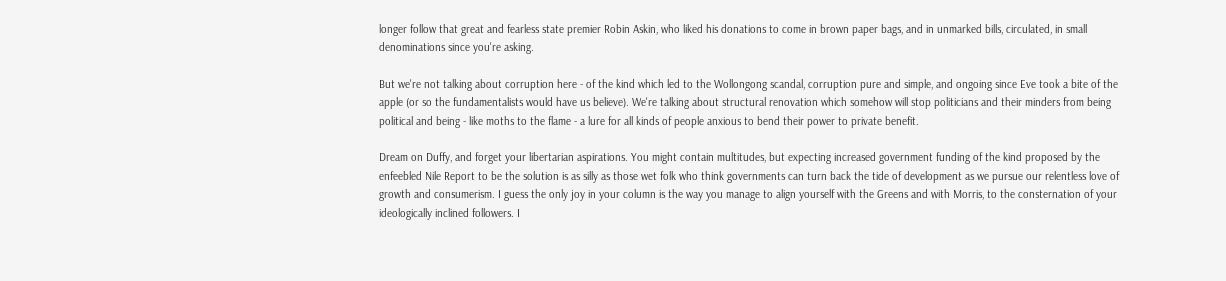longer follow that great and fearless state premier Robin Askin, who liked his donations to come in brown paper bags, and in unmarked bills, circulated, in small denominations since you're asking.

But we're not talking about corruption here - of the kind which led to the Wollongong scandal, corruption pure and simple, and ongoing since Eve took a bite of the apple (or so the fundamentalists would have us believe). We're talking about structural renovation which somehow will stop politicians and their minders from being political and being - like moths to the flame - a lure for all kinds of people anxious to bend their power to private benefit.

Dream on Duffy, and forget your libertarian aspirations. You might contain multitudes, but expecting increased government funding of the kind proposed by the enfeebled Nile Report to be the solution is as silly as those wet folk who think governments can turn back the tide of development as we pursue our relentless love of growth and consumerism. I guess the only joy in your column is the way you manage to align yourself with the Greens and with Morris, to the consternation of your ideologically inclined followers. I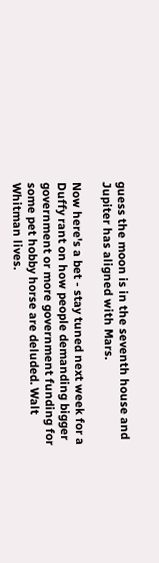guess the moon is in the seventh house and Jupiter has aligned with Mars.

Now here's a bet - stay tuned next week for a Duffy rant on how people demanding bigger government or more government funding for some pet hobby horse are deluded. Walt Whitman lives.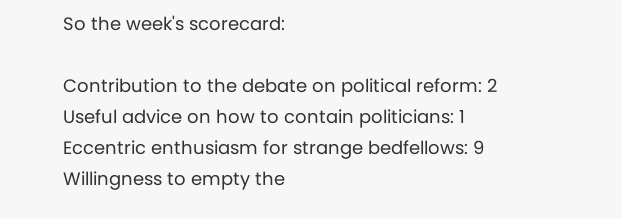So the week's scorecard:

Contribution to the debate on political reform: 2
Useful advice on how to contain politicians: 1
Eccentric enthusiasm for strange bedfellows: 9
Willingness to empty the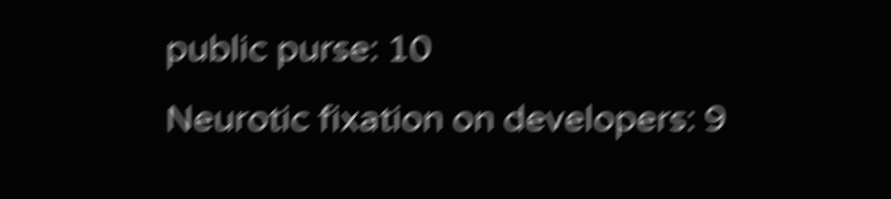public purse: 10
Neurotic fixation on developers: 9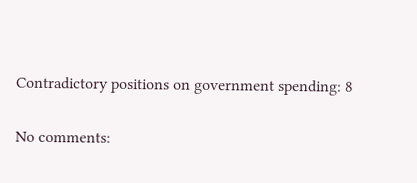Contradictory positions on government spending: 8

No comments: